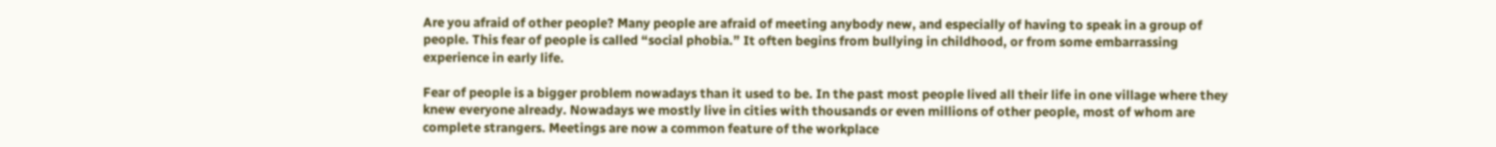Are you afraid of other people? Many people are afraid of meeting anybody new, and especially of having to speak in a group of people. This fear of people is called “social phobia.” It often begins from bullying in childhood, or from some embarrassing experience in early life.

Fear of people is a bigger problem nowadays than it used to be. In the past most people lived all their life in one village where they knew everyone already. Nowadays we mostly live in cities with thousands or even millions of other people, most of whom are complete strangers. Meetings are now a common feature of the workplace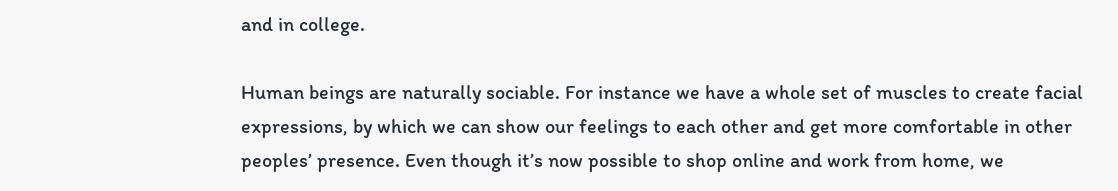and in college.

Human beings are naturally sociable. For instance we have a whole set of muscles to create facial expressions, by which we can show our feelings to each other and get more comfortable in other peoples’ presence. Even though it’s now possible to shop online and work from home, we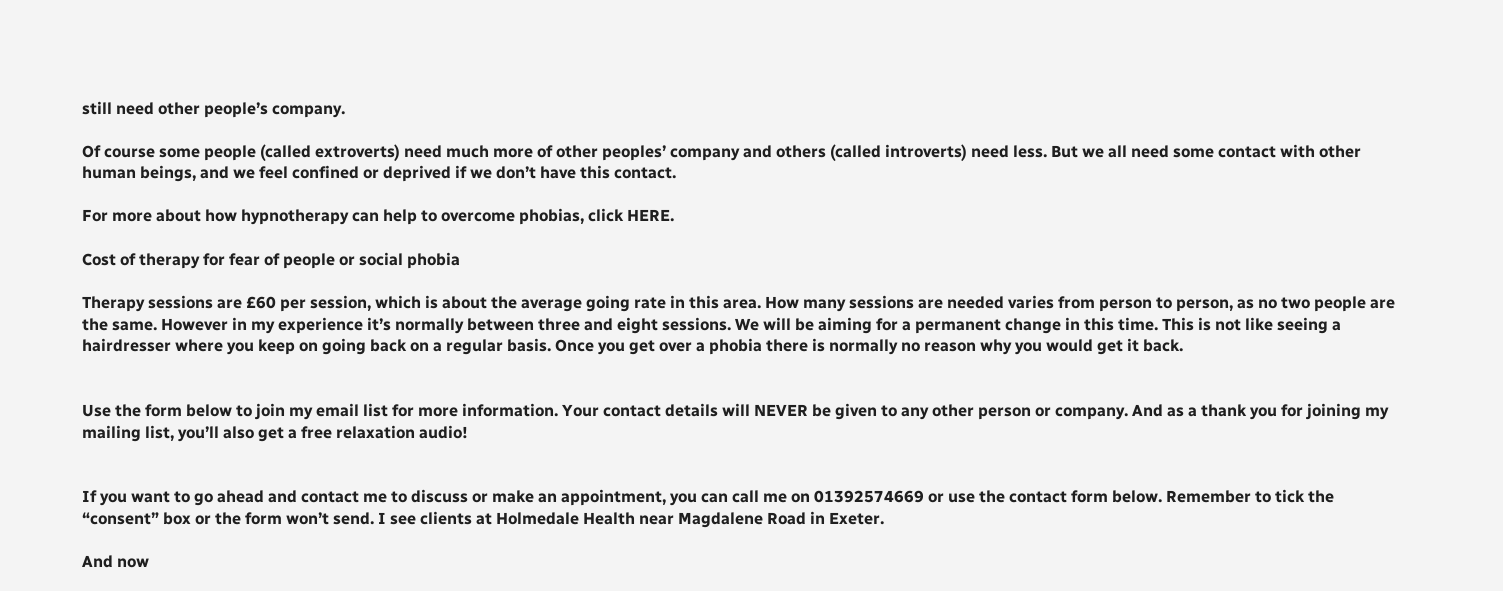still need other people’s company.

Of course some people (called extroverts) need much more of other peoples’ company and others (called introverts) need less. But we all need some contact with other human beings, and we feel confined or deprived if we don’t have this contact.

For more about how hypnotherapy can help to overcome phobias, click HERE.

Cost of therapy for fear of people or social phobia

Therapy sessions are £60 per session, which is about the average going rate in this area. How many sessions are needed varies from person to person, as no two people are the same. However in my experience it’s normally between three and eight sessions. We will be aiming for a permanent change in this time. This is not like seeing a hairdresser where you keep on going back on a regular basis. Once you get over a phobia there is normally no reason why you would get it back.


Use the form below to join my email list for more information. Your contact details will NEVER be given to any other person or company. And as a thank you for joining my mailing list, you’ll also get a free relaxation audio!


If you want to go ahead and contact me to discuss or make an appointment, you can call me on 01392574669 or use the contact form below. Remember to tick the “consent” box or the form won’t send. I see clients at Holmedale Health near Magdalene Road in Exeter.

And now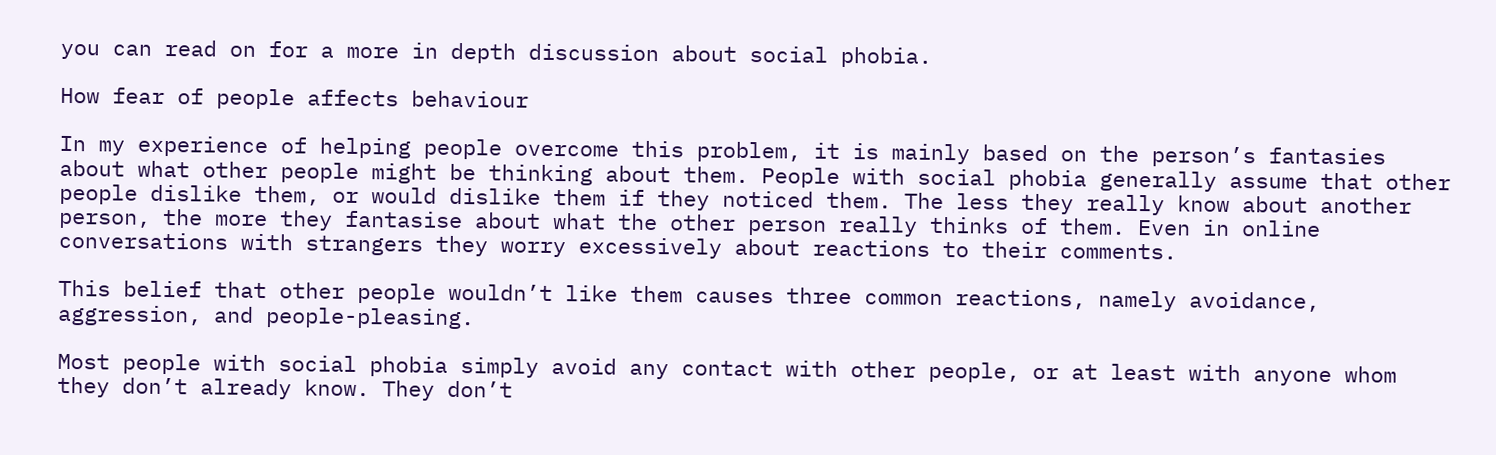you can read on for a more in depth discussion about social phobia.

How fear of people affects behaviour

In my experience of helping people overcome this problem, it is mainly based on the person’s fantasies about what other people might be thinking about them. People with social phobia generally assume that other people dislike them, or would dislike them if they noticed them. The less they really know about another person, the more they fantasise about what the other person really thinks of them. Even in online conversations with strangers they worry excessively about reactions to their comments.

This belief that other people wouldn’t like them causes three common reactions, namely avoidance, aggression, and people-pleasing.

Most people with social phobia simply avoid any contact with other people, or at least with anyone whom they don’t already know. They don’t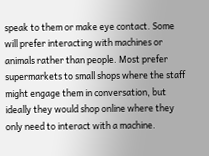speak to them or make eye contact. Some will prefer interacting with machines or animals rather than people. Most prefer supermarkets to small shops where the staff might engage them in conversation, but ideally they would shop online where they only need to interact with a machine.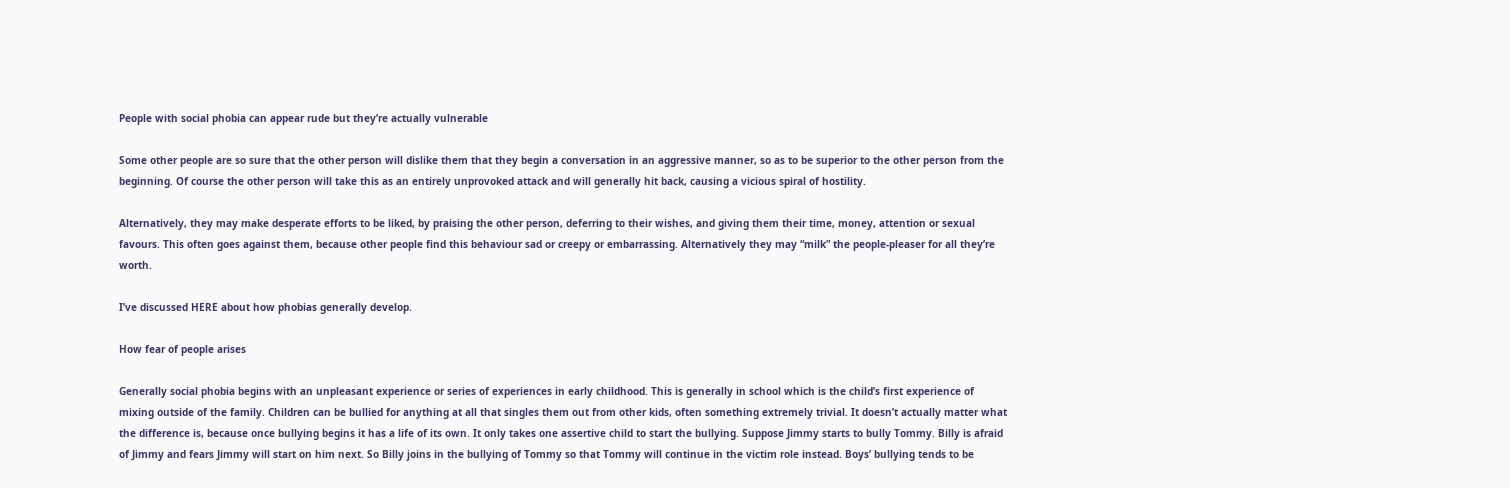People with social phobia can appear rude but they’re actually vulnerable

Some other people are so sure that the other person will dislike them that they begin a conversation in an aggressive manner, so as to be superior to the other person from the beginning. Of course the other person will take this as an entirely unprovoked attack and will generally hit back, causing a vicious spiral of hostility.

Alternatively, they may make desperate efforts to be liked, by praising the other person, deferring to their wishes, and giving them their time, money, attention or sexual favours. This often goes against them, because other people find this behaviour sad or creepy or embarrassing. Alternatively they may “milk” the people-pleaser for all they’re worth.

I’ve discussed HERE about how phobias generally develop.

How fear of people arises

Generally social phobia begins with an unpleasant experience or series of experiences in early childhood. This is generally in school which is the child’s first experience of mixing outside of the family. Children can be bullied for anything at all that singles them out from other kids, often something extremely trivial. It doesn’t actually matter what the difference is, because once bullying begins it has a life of its own. It only takes one assertive child to start the bullying. Suppose Jimmy starts to bully Tommy. Billy is afraid of Jimmy and fears Jimmy will start on him next. So Billy joins in the bullying of Tommy so that Tommy will continue in the victim role instead. Boys’ bullying tends to be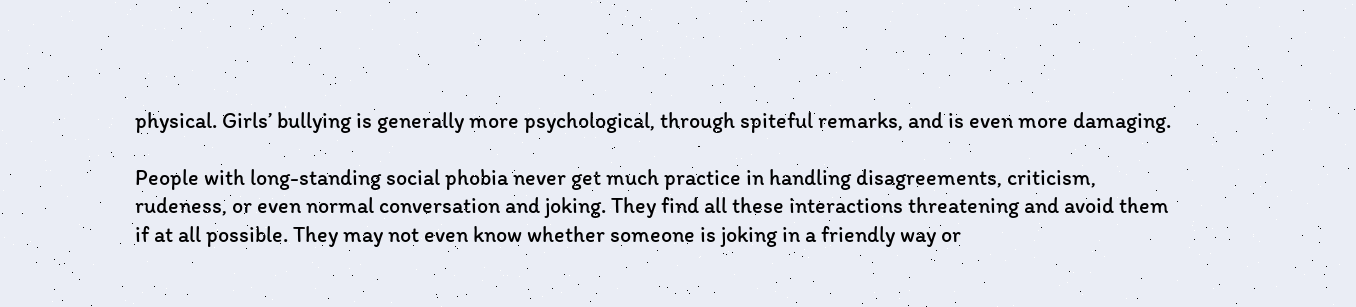physical. Girls’ bullying is generally more psychological, through spiteful remarks, and is even more damaging.

People with long-standing social phobia never get much practice in handling disagreements, criticism, rudeness, or even normal conversation and joking. They find all these interactions threatening and avoid them if at all possible. They may not even know whether someone is joking in a friendly way or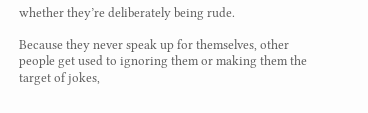whether they’re deliberately being rude.

Because they never speak up for themselves, other people get used to ignoring them or making them the target of jokes,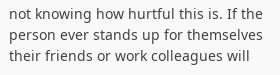not knowing how hurtful this is. If the person ever stands up for themselves their friends or work colleagues will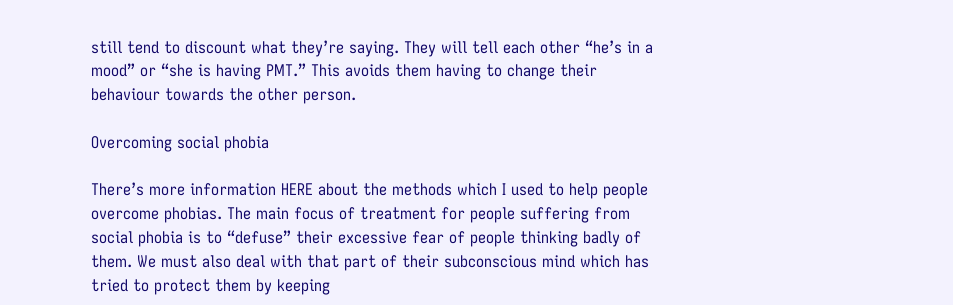still tend to discount what they’re saying. They will tell each other “he’s in a mood” or “she is having PMT.” This avoids them having to change their behaviour towards the other person.

Overcoming social phobia

There’s more information HERE about the methods which I used to help people overcome phobias. The main focus of treatment for people suffering from social phobia is to “defuse” their excessive fear of people thinking badly of them. We must also deal with that part of their subconscious mind which has tried to protect them by keeping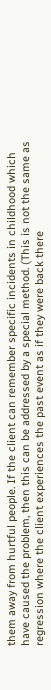them away from hurtful people. If the client can remember specific incidents in childhood which have caused the problem, then this can be addressed by a special method. (This is not the same as regression where the client experiences the past event as if they were back there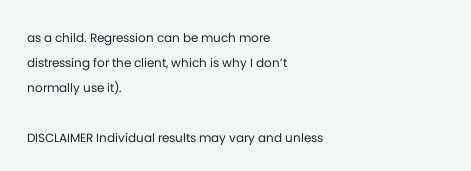as a child. Regression can be much more distressing for the client, which is why I don’t normally use it).

DISCLAIMER Individual results may vary and unless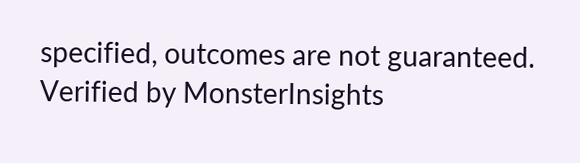specified, outcomes are not guaranteed.
Verified by MonsterInsights